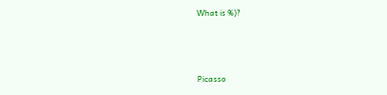What is %)?



Picasso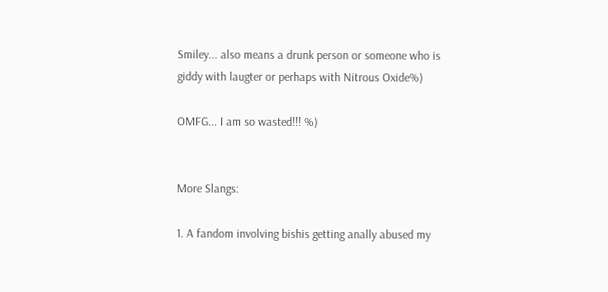Smiley... also means a drunk person or someone who is giddy with laugter or perhaps with Nitrous Oxide%)

OMFG... I am so wasted!!! %)


More Slangs:

1. A fandom involving bishis getting anally abused my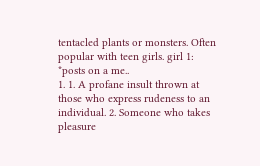tentacled plants or monsters. Often popular with teen girls. girl 1: *posts on a me..
1. 1. A profane insult thrown at those who express rudeness to an individual. 2. Someone who takes pleasure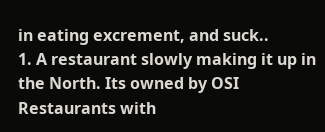in eating excrement, and suck..
1. A restaurant slowly making it up in the North. Its owned by OSI Restaurants with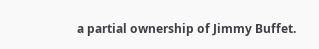a partial ownership of Jimmy Buffet.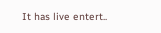It has live entert..